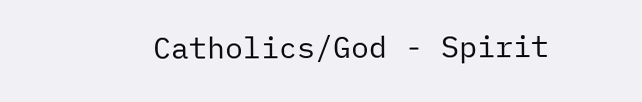Catholics/God - Spirit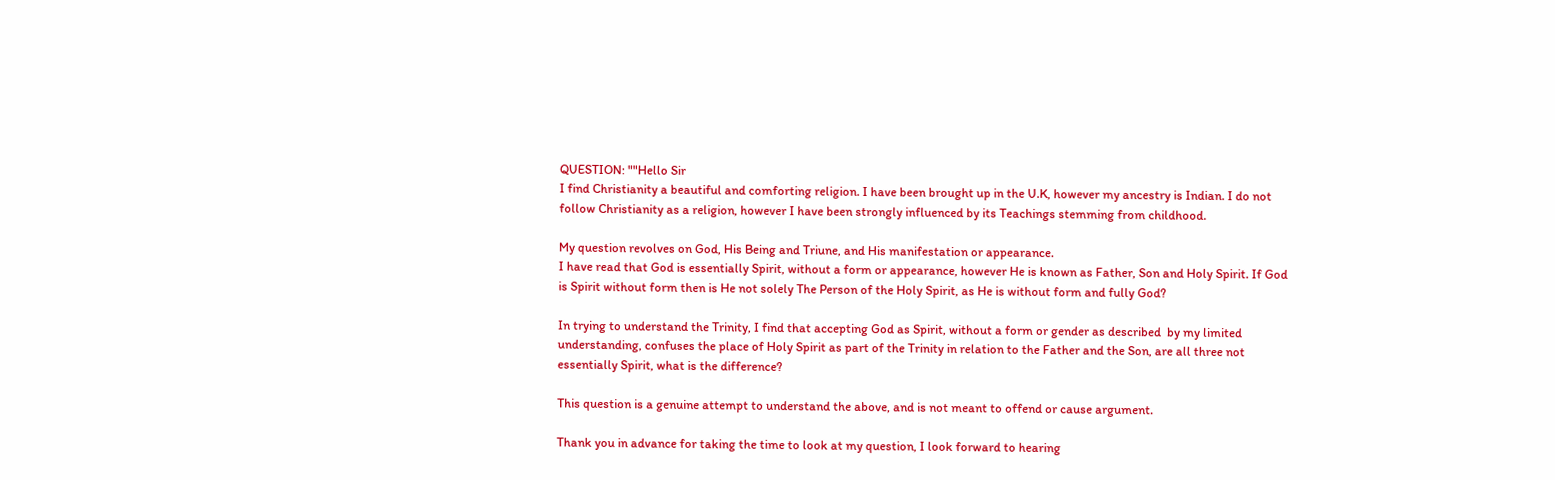QUESTION: ""Hello Sir
I find Christianity a beautiful and comforting religion. I have been brought up in the U.K, however my ancestry is Indian. I do not follow Christianity as a religion, however I have been strongly influenced by its Teachings stemming from childhood.

My question revolves on God, His Being and Triune, and His manifestation or appearance.
I have read that God is essentially Spirit, without a form or appearance, however He is known as Father, Son and Holy Spirit. If God is Spirit without form then is He not solely The Person of the Holy Spirit, as He is without form and fully God?

In trying to understand the Trinity, I find that accepting God as Spirit, without a form or gender as described  by my limited understanding, confuses the place of Holy Spirit as part of the Trinity in relation to the Father and the Son, are all three not essentially Spirit, what is the difference?

This question is a genuine attempt to understand the above, and is not meant to offend or cause argument.

Thank you in advance for taking the time to look at my question, I look forward to hearing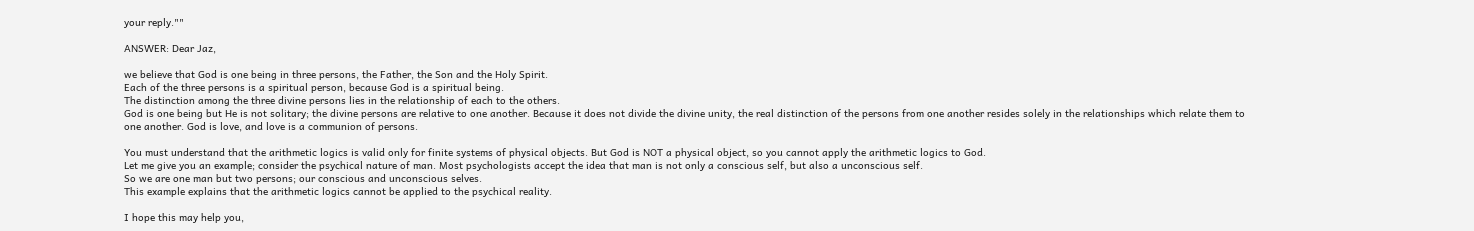your reply.""

ANSWER: Dear Jaz,

we believe that God is one being in three persons, the Father, the Son and the Holy Spirit.
Each of the three persons is a spiritual person, because God is a spiritual being.
The distinction among the three divine persons lies in the relationship of each to the others.
God is one being but He is not solitary; the divine persons are relative to one another. Because it does not divide the divine unity, the real distinction of the persons from one another resides solely in the relationships which relate them to one another. God is love, and love is a communion of persons.

You must understand that the arithmetic logics is valid only for finite systems of physical objects. But God is NOT a physical object, so you cannot apply the arithmetic logics to God.
Let me give you an example; consider the psychical nature of man. Most psychologists accept the idea that man is not only a conscious self, but also a unconscious self.
So we are one man but two persons; our conscious and unconscious selves.
This example explains that the arithmetic logics cannot be applied to the psychical reality.

I hope this may help you,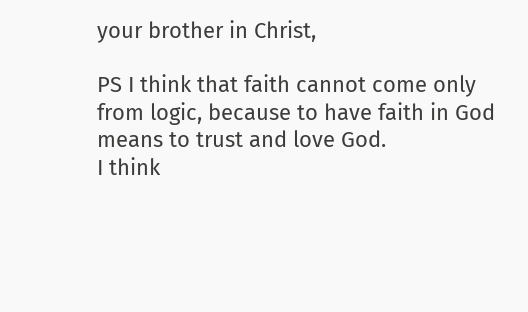your brother in Christ,

PS I think that faith cannot come only from logic, because to have faith in God means to trust and love God.
I think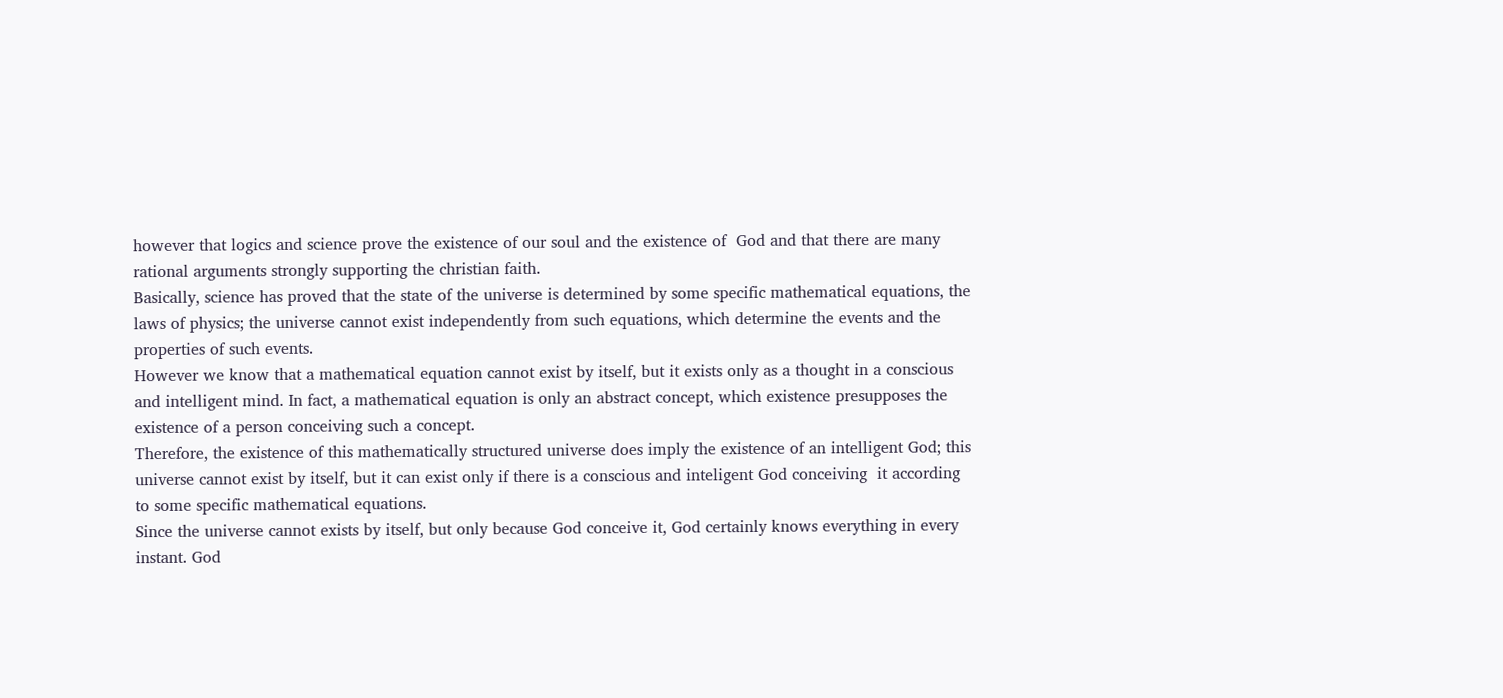however that logics and science prove the existence of our soul and the existence of  God and that there are many rational arguments strongly supporting the christian faith.
Basically, science has proved that the state of the universe is determined by some specific mathematical equations, the laws of physics; the universe cannot exist independently from such equations, which determine the events and the properties of such events.
However we know that a mathematical equation cannot exist by itself, but it exists only as a thought in a conscious and intelligent mind. In fact, a mathematical equation is only an abstract concept, which existence presupposes the existence of a person conceiving such a concept.
Therefore, the existence of this mathematically structured universe does imply the existence of an intelligent God; this universe cannot exist by itself, but it can exist only if there is a conscious and inteligent God conceiving  it according to some specific mathematical equations.
Since the universe cannot exists by itself, but only because God conceive it, God certainly knows everything in every instant. God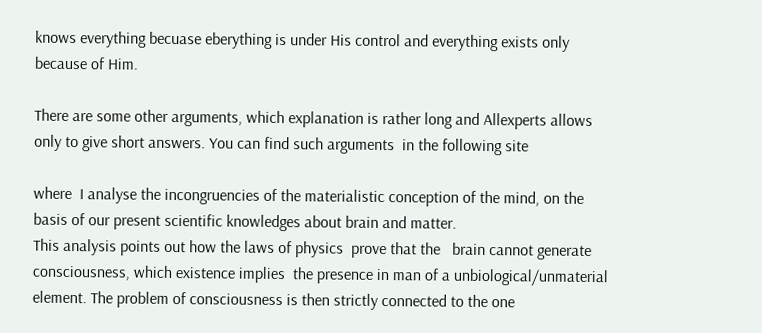knows everything becuase eberything is under His control and everything exists only because of Him.

There are some other arguments, which explanation is rather long and Allexperts allows only to give short answers. You can find such arguments  in the following site

where  I analyse the incongruencies of the materialistic conception of the mind, on the basis of our present scientific knowledges about brain and matter.
This analysis points out how the laws of physics  prove that the   brain cannot generate consciousness, which existence implies  the presence in man of a unbiological/unmaterial element. The problem of consciousness is then strictly connected to the one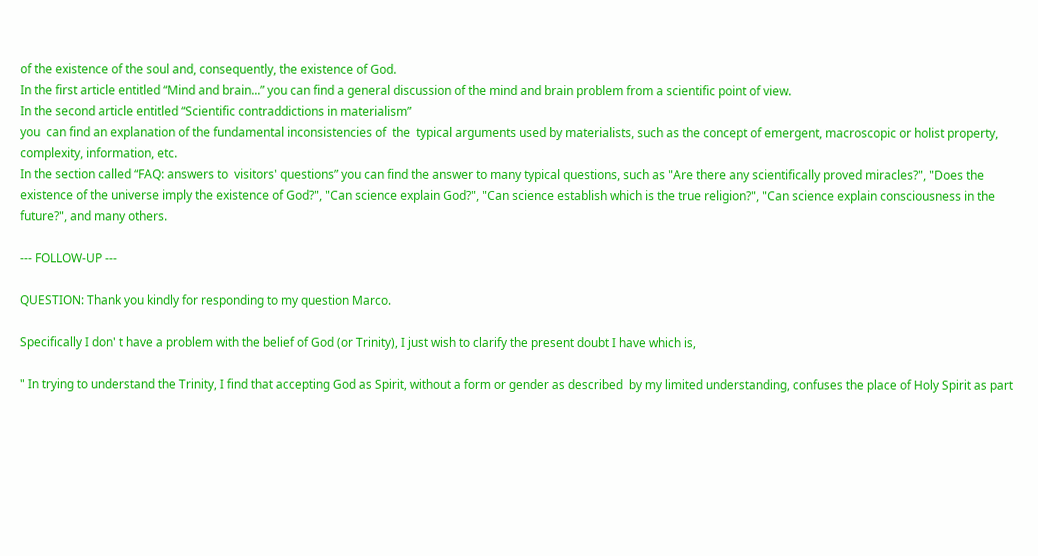of the existence of the soul and, consequently, the existence of God.
In the first article entitled “Mind and brain...” you can find a general discussion of the mind and brain problem from a scientific point of view.
In the second article entitled “Scientific contraddictions in materialism”
you  can find an explanation of the fundamental inconsistencies of  the  typical arguments used by materialists, such as the concept of emergent, macroscopic or holist property, complexity, information, etc.
In the section called “FAQ: answers to  visitors' questions” you can find the answer to many typical questions, such as "Are there any scientifically proved miracles?", "Does the existence of the universe imply the existence of God?", "Can science explain God?", "Can science establish which is the true religion?", "Can science explain consciousness in the future?", and many others.

--- FOLLOW-UP ---

QUESTION: Thank you kindly for responding to my question Marco.

Specifically I don' t have a problem with the belief of God (or Trinity), I just wish to clarify the present doubt I have which is,

" In trying to understand the Trinity, I find that accepting God as Spirit, without a form or gender as described  by my limited understanding, confuses the place of Holy Spirit as part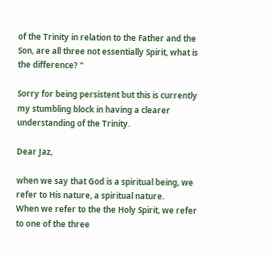of the Trinity in relation to the Father and the Son, are all three not essentially Spirit, what is the difference? "

Sorry for being persistent but this is currently my stumbling block in having a clearer understanding of the Trinity.

Dear Jaz,

when we say that God is a spiritual being, we refer to His nature, a spiritual nature.
When we refer to the the Holy Spirit, we refer to one of the three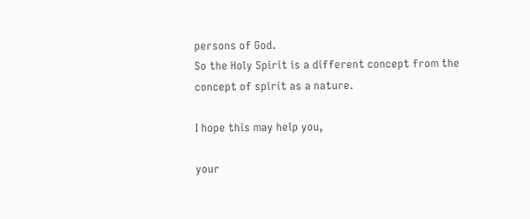persons of God.
So the Holy Spirit is a different concept from the concept of spirit as a nature.

I hope this may help you,

your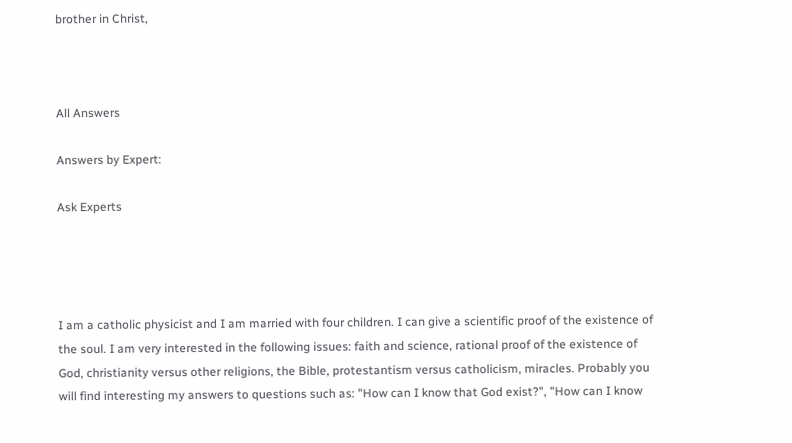brother in Christ,



All Answers

Answers by Expert:

Ask Experts




I am a catholic physicist and I am married with four children. I can give a scientific proof of the existence of the soul. I am very interested in the following issues: faith and science, rational proof of the existence of God, christianity versus other religions, the Bible, protestantism versus catholicism, miracles. Probably you will find interesting my answers to questions such as: "How can I know that God exist?", "How can I know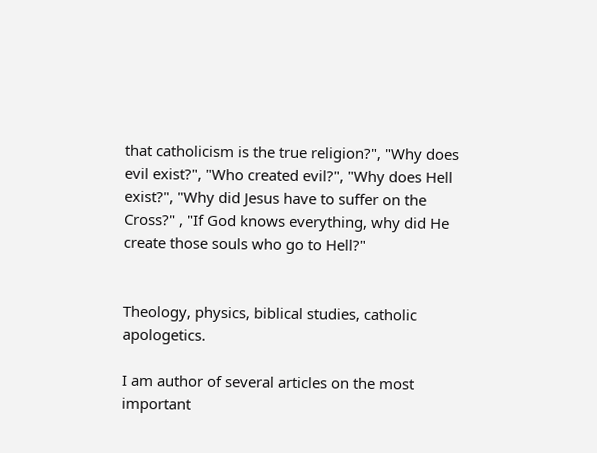that catholicism is the true religion?", "Why does evil exist?", "Who created evil?", "Why does Hell exist?", "Why did Jesus have to suffer on the Cross?" , "If God knows everything, why did He create those souls who go to Hell?"


Theology, physics, biblical studies, catholic apologetics.

I am author of several articles on the most important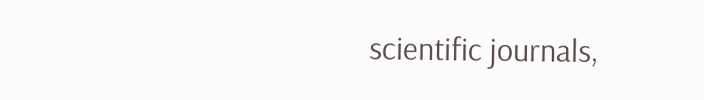scientific journals,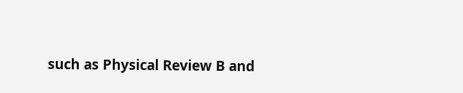such as Physical Review B and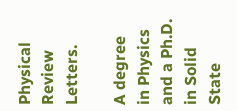Physical Review Letters.

A degree in Physics and a Ph.D. in Solid State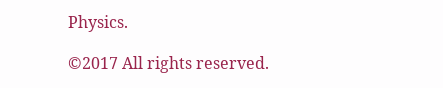Physics.

©2017 All rights reserved.